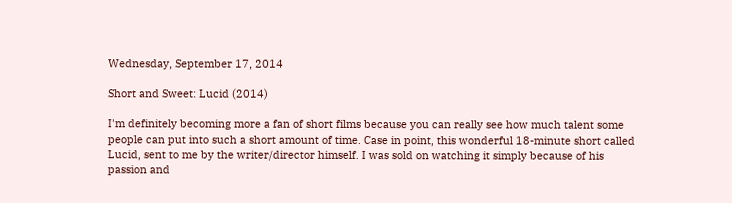Wednesday, September 17, 2014

Short and Sweet: Lucid (2014)

I'm definitely becoming more a fan of short films because you can really see how much talent some people can put into such a short amount of time. Case in point, this wonderful 18-minute short called Lucid, sent to me by the writer/director himself. I was sold on watching it simply because of his passion and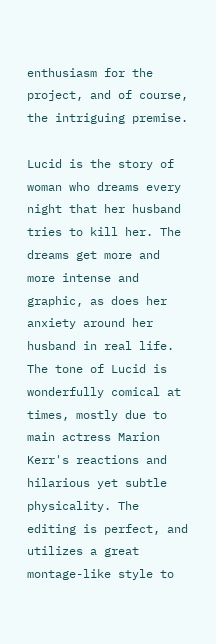enthusiasm for the project, and of course, the intriguing premise.

Lucid is the story of woman who dreams every night that her husband tries to kill her. The dreams get more and more intense and graphic, as does her anxiety around her husband in real life. The tone of Lucid is wonderfully comical at times, mostly due to main actress Marion Kerr's reactions and hilarious yet subtle physicality. The editing is perfect, and utilizes a great montage-like style to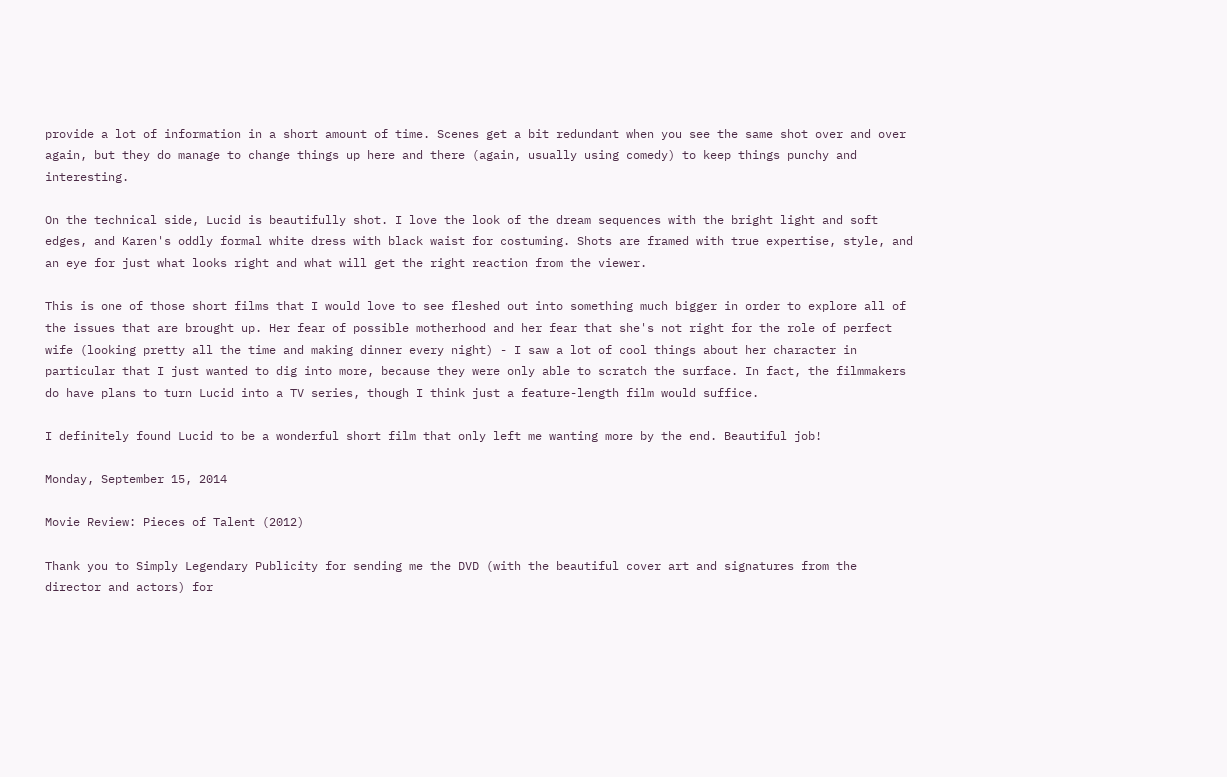provide a lot of information in a short amount of time. Scenes get a bit redundant when you see the same shot over and over again, but they do manage to change things up here and there (again, usually using comedy) to keep things punchy and interesting.

On the technical side, Lucid is beautifully shot. I love the look of the dream sequences with the bright light and soft edges, and Karen's oddly formal white dress with black waist for costuming. Shots are framed with true expertise, style, and an eye for just what looks right and what will get the right reaction from the viewer.

This is one of those short films that I would love to see fleshed out into something much bigger in order to explore all of the issues that are brought up. Her fear of possible motherhood and her fear that she's not right for the role of perfect wife (looking pretty all the time and making dinner every night) - I saw a lot of cool things about her character in particular that I just wanted to dig into more, because they were only able to scratch the surface. In fact, the filmmakers do have plans to turn Lucid into a TV series, though I think just a feature-length film would suffice.

I definitely found Lucid to be a wonderful short film that only left me wanting more by the end. Beautiful job!

Monday, September 15, 2014

Movie Review: Pieces of Talent (2012)

Thank you to Simply Legendary Publicity for sending me the DVD (with the beautiful cover art and signatures from the director and actors) for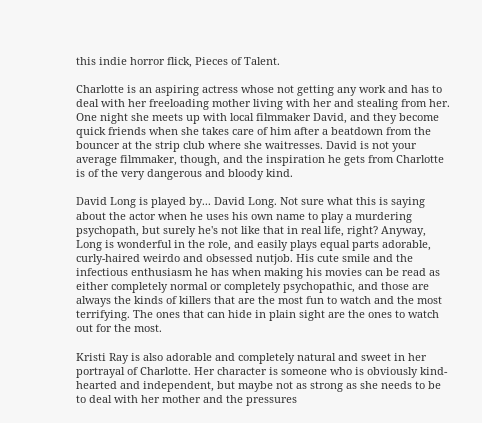this indie horror flick, Pieces of Talent.

Charlotte is an aspiring actress whose not getting any work and has to deal with her freeloading mother living with her and stealing from her. One night she meets up with local filmmaker David, and they become quick friends when she takes care of him after a beatdown from the bouncer at the strip club where she waitresses. David is not your average filmmaker, though, and the inspiration he gets from Charlotte is of the very dangerous and bloody kind.

David Long is played by... David Long. Not sure what this is saying about the actor when he uses his own name to play a murdering psychopath, but surely he's not like that in real life, right? Anyway, Long is wonderful in the role, and easily plays equal parts adorable, curly-haired weirdo and obsessed nutjob. His cute smile and the infectious enthusiasm he has when making his movies can be read as either completely normal or completely psychopathic, and those are always the kinds of killers that are the most fun to watch and the most terrifying. The ones that can hide in plain sight are the ones to watch out for the most.

Kristi Ray is also adorable and completely natural and sweet in her portrayal of Charlotte. Her character is someone who is obviously kind-hearted and independent, but maybe not as strong as she needs to be to deal with her mother and the pressures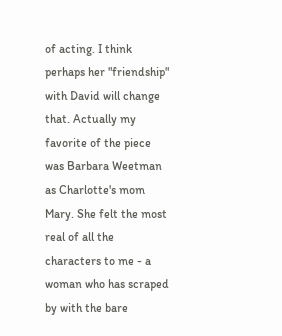of acting. I think perhaps her "friendship" with David will change that. Actually my favorite of the piece was Barbara Weetman as Charlotte's mom Mary. She felt the most real of all the characters to me - a woman who has scraped by with the bare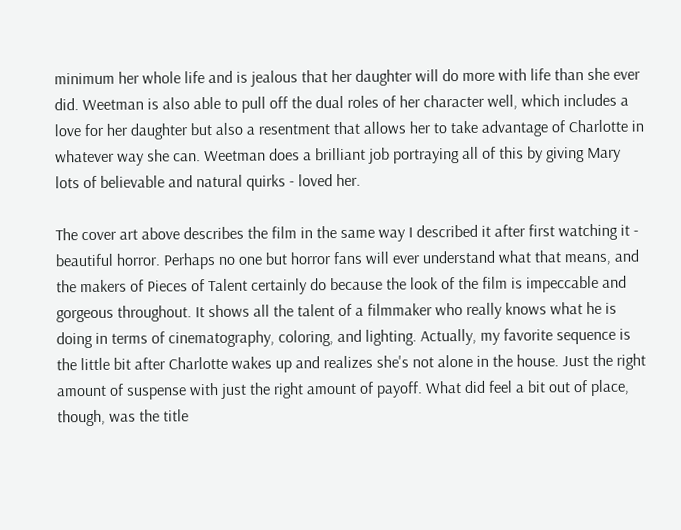minimum her whole life and is jealous that her daughter will do more with life than she ever did. Weetman is also able to pull off the dual roles of her character well, which includes a love for her daughter but also a resentment that allows her to take advantage of Charlotte in whatever way she can. Weetman does a brilliant job portraying all of this by giving Mary lots of believable and natural quirks - loved her.

The cover art above describes the film in the same way I described it after first watching it - beautiful horror. Perhaps no one but horror fans will ever understand what that means, and the makers of Pieces of Talent certainly do because the look of the film is impeccable and gorgeous throughout. It shows all the talent of a filmmaker who really knows what he is doing in terms of cinematography, coloring, and lighting. Actually, my favorite sequence is the little bit after Charlotte wakes up and realizes she's not alone in the house. Just the right amount of suspense with just the right amount of payoff. What did feel a bit out of place, though, was the title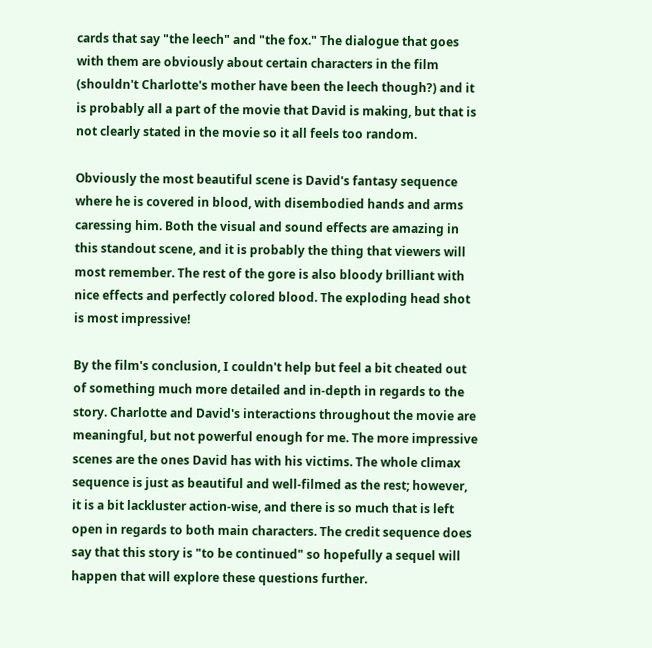cards that say "the leech" and "the fox." The dialogue that goes with them are obviously about certain characters in the film (shouldn't Charlotte's mother have been the leech though?) and it is probably all a part of the movie that David is making, but that is not clearly stated in the movie so it all feels too random.

Obviously the most beautiful scene is David's fantasy sequence where he is covered in blood, with disembodied hands and arms caressing him. Both the visual and sound effects are amazing in this standout scene, and it is probably the thing that viewers will most remember. The rest of the gore is also bloody brilliant with nice effects and perfectly colored blood. The exploding head shot is most impressive!

By the film's conclusion, I couldn't help but feel a bit cheated out of something much more detailed and in-depth in regards to the story. Charlotte and David's interactions throughout the movie are meaningful, but not powerful enough for me. The more impressive scenes are the ones David has with his victims. The whole climax sequence is just as beautiful and well-filmed as the rest; however, it is a bit lackluster action-wise, and there is so much that is left open in regards to both main characters. The credit sequence does say that this story is "to be continued" so hopefully a sequel will happen that will explore these questions further.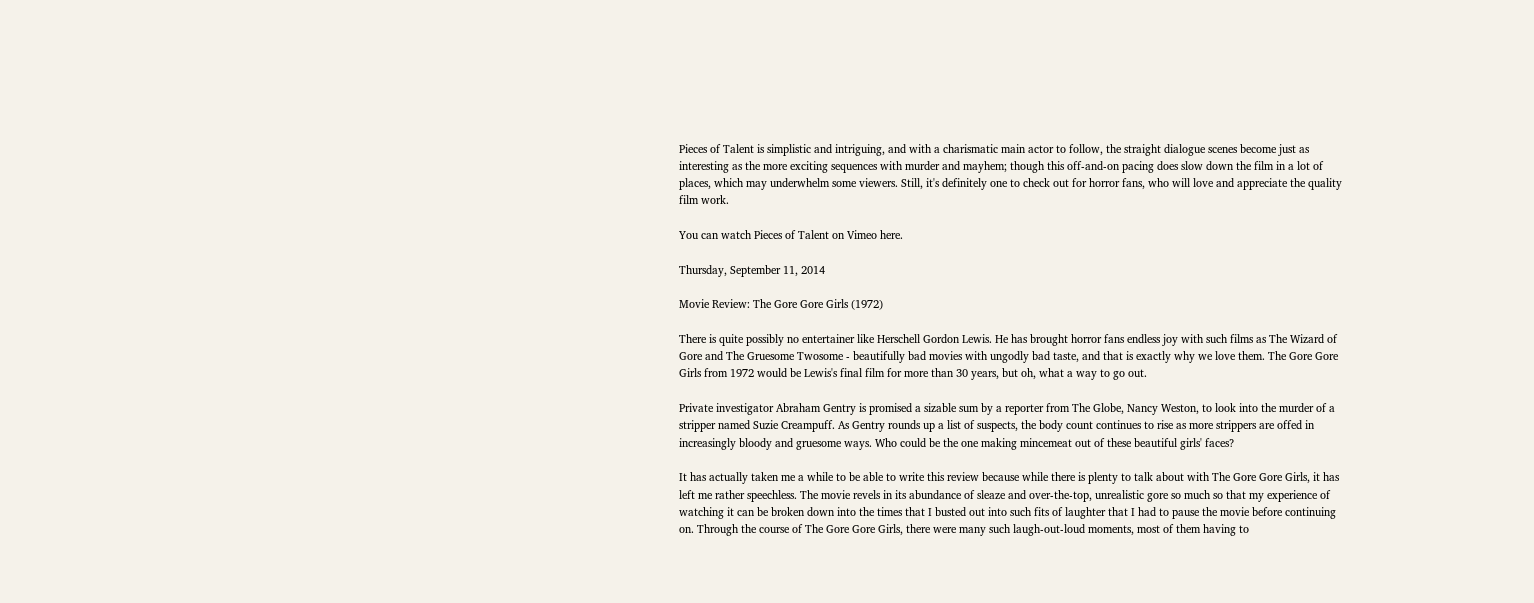Pieces of Talent is simplistic and intriguing, and with a charismatic main actor to follow, the straight dialogue scenes become just as interesting as the more exciting sequences with murder and mayhem; though this off-and-on pacing does slow down the film in a lot of places, which may underwhelm some viewers. Still, it's definitely one to check out for horror fans, who will love and appreciate the quality film work.

You can watch Pieces of Talent on Vimeo here.

Thursday, September 11, 2014

Movie Review: The Gore Gore Girls (1972)

There is quite possibly no entertainer like Herschell Gordon Lewis. He has brought horror fans endless joy with such films as The Wizard of Gore and The Gruesome Twosome - beautifully bad movies with ungodly bad taste, and that is exactly why we love them. The Gore Gore Girls from 1972 would be Lewis's final film for more than 30 years, but oh, what a way to go out.

Private investigator Abraham Gentry is promised a sizable sum by a reporter from The Globe, Nancy Weston, to look into the murder of a stripper named Suzie Creampuff. As Gentry rounds up a list of suspects, the body count continues to rise as more strippers are offed in increasingly bloody and gruesome ways. Who could be the one making mincemeat out of these beautiful girls' faces?

It has actually taken me a while to be able to write this review because while there is plenty to talk about with The Gore Gore Girls, it has left me rather speechless. The movie revels in its abundance of sleaze and over-the-top, unrealistic gore so much so that my experience of watching it can be broken down into the times that I busted out into such fits of laughter that I had to pause the movie before continuing on. Through the course of The Gore Gore Girls, there were many such laugh-out-loud moments, most of them having to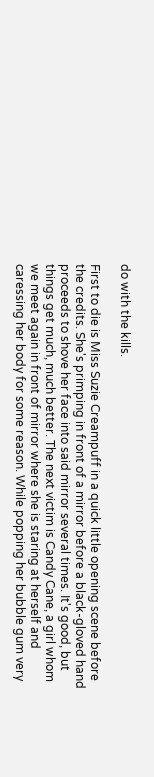do with the kills.

First to die is Miss Suzie Creampuff in a quick little opening scene before the credits. She's primping in front of a mirror before a black-gloved hand proceeds to shove her face into said mirror several times. It's good, but things get much, much better. The next victim is Candy Cane, a girl whom we meet again in front of mirror where she is staring at herself and caressing her body for some reason. While popping her bubble gum very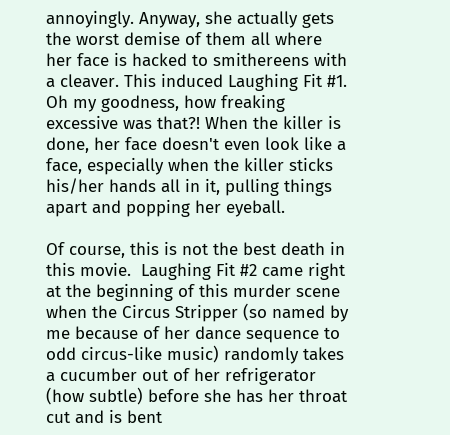annoyingly. Anyway, she actually gets the worst demise of them all where her face is hacked to smithereens with a cleaver. This induced Laughing Fit #1. Oh my goodness, how freaking excessive was that?! When the killer is done, her face doesn't even look like a face, especially when the killer sticks his/her hands all in it, pulling things apart and popping her eyeball.

Of course, this is not the best death in this movie.  Laughing Fit #2 came right at the beginning of this murder scene when the Circus Stripper (so named by me because of her dance sequence to odd circus-like music) randomly takes a cucumber out of her refrigerator (how subtle) before she has her throat cut and is bent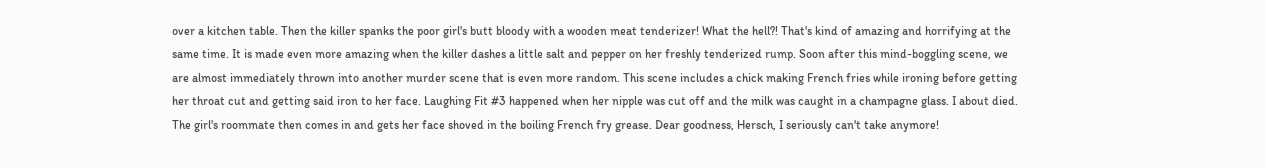over a kitchen table. Then the killer spanks the poor girl's butt bloody with a wooden meat tenderizer! What the hell?! That's kind of amazing and horrifying at the same time. It is made even more amazing when the killer dashes a little salt and pepper on her freshly tenderized rump. Soon after this mind-boggling scene, we are almost immediately thrown into another murder scene that is even more random. This scene includes a chick making French fries while ironing before getting her throat cut and getting said iron to her face. Laughing Fit #3 happened when her nipple was cut off and the milk was caught in a champagne glass. I about died. The girl's roommate then comes in and gets her face shoved in the boiling French fry grease. Dear goodness, Hersch, I seriously can't take anymore!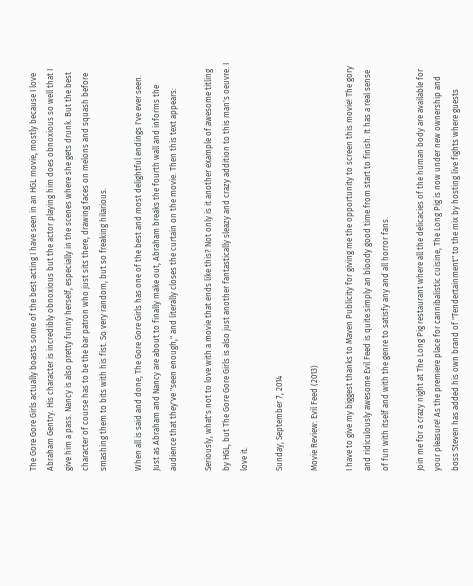The Gore Gore Girls actually boasts some of the best acting I have seen in an HGL movie, mostly because I love Abraham Gentry. His character is incredibly obnoxious but the actor playing him does obnoxious so well that I give him a pass. Nancy is also pretty funny herself, especially in the scenes where she gets drunk. But the best character of course has to be the bar patron who just sits there, drawing faces on melons and squash before smashing them to bits with his fist. So very random, but so freaking hilarious.

When all is said and done, The Gore Gore Girls has one of the best and most delightful endings I've ever seen. Just as Abraham and Nancy are about to finally make out, Abraham breaks the fourth wall and informs the audience that they've "seen enough," and literally closes the curtain on the movie. Then this text appears:

Seriously, what's not to love with a movie that ends like this? Not only is it another example of awesome titling by HGL, but The Gore Gore Girls is also just another fantastically sleazy and crazy addition to this man's oeuvre. I love it.

Sunday, September 7, 2014

Movie Review: Evil Feed (2013)

I have to give my biggest thanks to Maven Publicity for giving me the opportunity to screen this movie! The gory and ridiculously awesome Evil Feed is quite simply an bloody good time from start to finish. It has a real sense of fun with itself and with the genre to satisfy any and all horror fans.

Join me for a crazy night at The Long Pig restaurant where all the delicacies of the human body are available for your pleasure! As the premiere place for cannibalistic cuisine, The Long Pig is now under new ownership and boss Steven has added his own brand of "Tendertainment" to the mix by hosting live fights where guests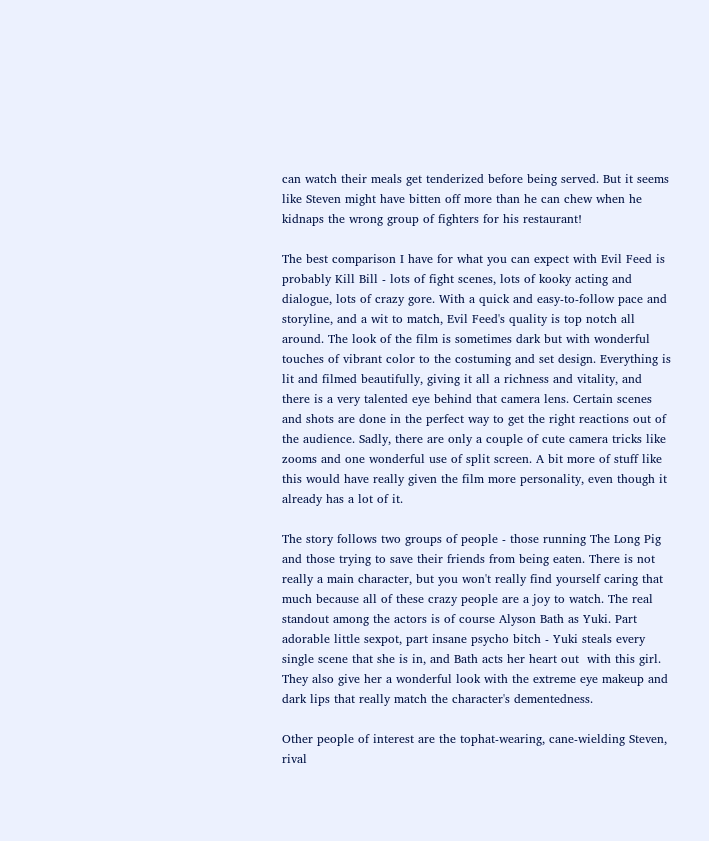can watch their meals get tenderized before being served. But it seems like Steven might have bitten off more than he can chew when he kidnaps the wrong group of fighters for his restaurant!

The best comparison I have for what you can expect with Evil Feed is probably Kill Bill - lots of fight scenes, lots of kooky acting and dialogue, lots of crazy gore. With a quick and easy-to-follow pace and storyline, and a wit to match, Evil Feed's quality is top notch all around. The look of the film is sometimes dark but with wonderful touches of vibrant color to the costuming and set design. Everything is lit and filmed beautifully, giving it all a richness and vitality, and there is a very talented eye behind that camera lens. Certain scenes and shots are done in the perfect way to get the right reactions out of the audience. Sadly, there are only a couple of cute camera tricks like zooms and one wonderful use of split screen. A bit more of stuff like this would have really given the film more personality, even though it already has a lot of it.

The story follows two groups of people - those running The Long Pig and those trying to save their friends from being eaten. There is not really a main character, but you won't really find yourself caring that much because all of these crazy people are a joy to watch. The real standout among the actors is of course Alyson Bath as Yuki. Part adorable little sexpot, part insane psycho bitch - Yuki steals every single scene that she is in, and Bath acts her heart out  with this girl. They also give her a wonderful look with the extreme eye makeup and dark lips that really match the character's dementedness.

Other people of interest are the tophat-wearing, cane-wielding Steven, rival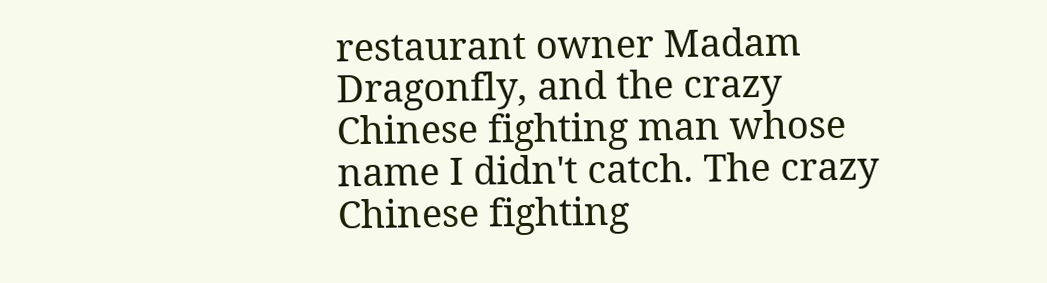restaurant owner Madam Dragonfly, and the crazy Chinese fighting man whose name I didn't catch. The crazy Chinese fighting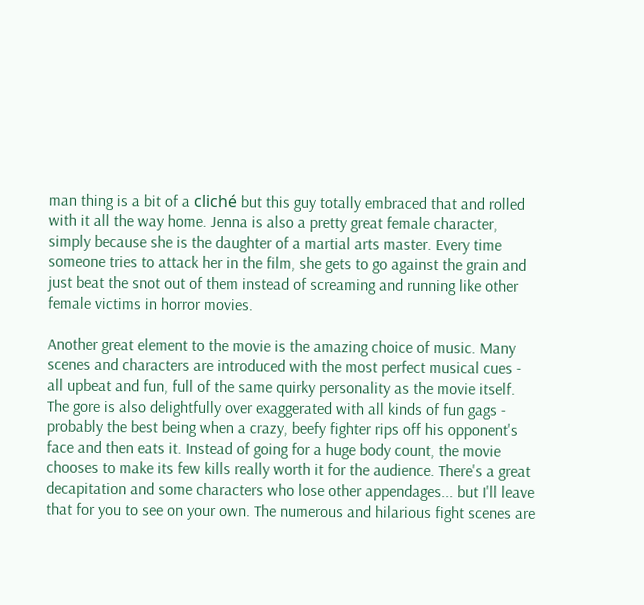man thing is a bit of a cliché but this guy totally embraced that and rolled with it all the way home. Jenna is also a pretty great female character, simply because she is the daughter of a martial arts master. Every time someone tries to attack her in the film, she gets to go against the grain and just beat the snot out of them instead of screaming and running like other female victims in horror movies.

Another great element to the movie is the amazing choice of music. Many scenes and characters are introduced with the most perfect musical cues - all upbeat and fun, full of the same quirky personality as the movie itself. The gore is also delightfully over exaggerated with all kinds of fun gags - probably the best being when a crazy, beefy fighter rips off his opponent's face and then eats it. Instead of going for a huge body count, the movie chooses to make its few kills really worth it for the audience. There's a great decapitation and some characters who lose other appendages... but I'll leave that for you to see on your own. The numerous and hilarious fight scenes are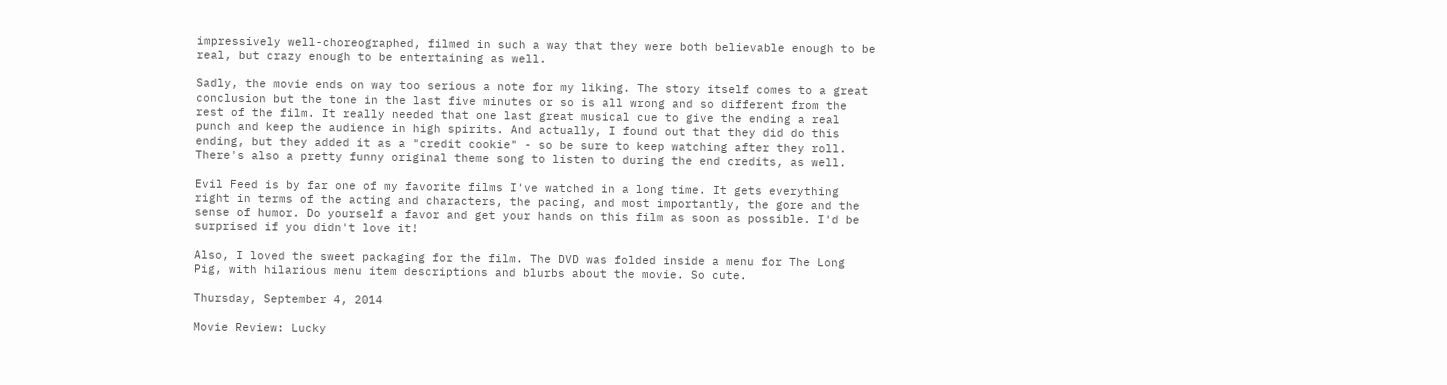impressively well-choreographed, filmed in such a way that they were both believable enough to be real, but crazy enough to be entertaining as well.

Sadly, the movie ends on way too serious a note for my liking. The story itself comes to a great conclusion but the tone in the last five minutes or so is all wrong and so different from the rest of the film. It really needed that one last great musical cue to give the ending a real punch and keep the audience in high spirits. And actually, I found out that they did do this ending, but they added it as a "credit cookie" - so be sure to keep watching after they roll. There's also a pretty funny original theme song to listen to during the end credits, as well.

Evil Feed is by far one of my favorite films I've watched in a long time. It gets everything right in terms of the acting and characters, the pacing, and most importantly, the gore and the sense of humor. Do yourself a favor and get your hands on this film as soon as possible. I'd be surprised if you didn't love it!

Also, I loved the sweet packaging for the film. The DVD was folded inside a menu for The Long Pig, with hilarious menu item descriptions and blurbs about the movie. So cute.

Thursday, September 4, 2014

Movie Review: Lucky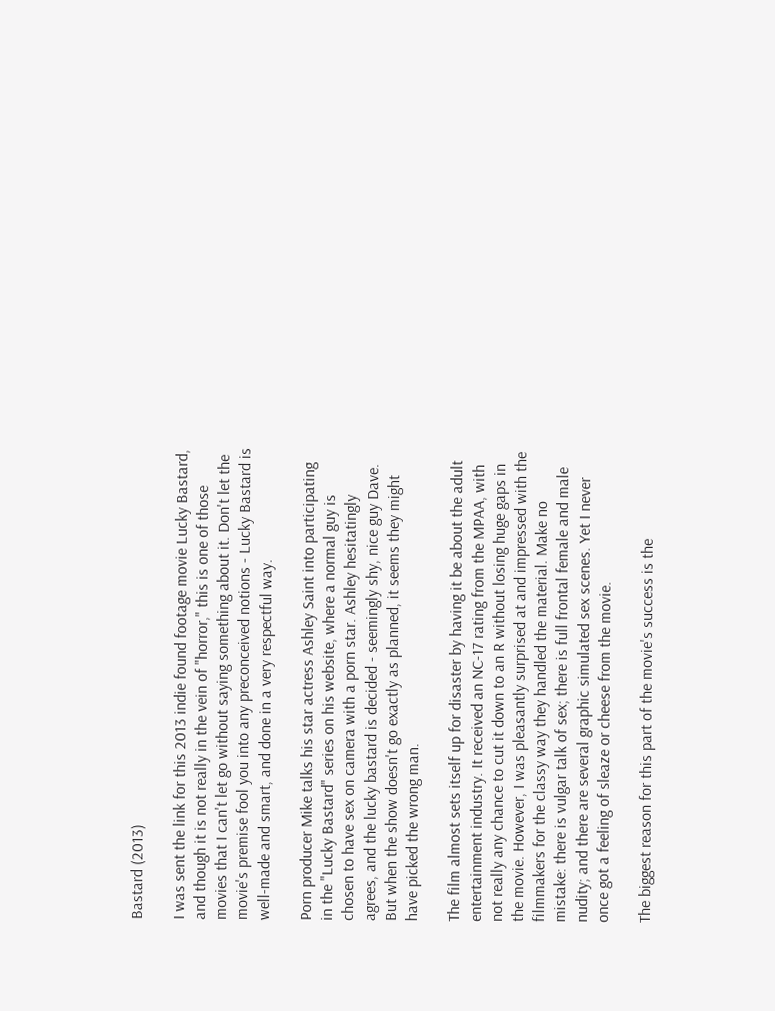Bastard (2013)

I was sent the link for this 2013 indie found footage movie Lucky Bastard, and though it is not really in the vein of "horror," this is one of those movies that I can't let go without saying something about it. Don't let the movie's premise fool you into any preconceived notions - Lucky Bastard is well-made and smart, and done in a very respectful way.

Porn producer Mike talks his star actress Ashley Saint into participating in the "Lucky Bastard" series on his website, where a normal guy is chosen to have sex on camera with a porn star. Ashley hesitatingly agrees, and the lucky bastard is decided - seemingly shy, nice guy Dave. But when the show doesn't go exactly as planned, it seems they might have picked the wrong man.

The film almost sets itself up for disaster by having it be about the adult entertainment industry. It received an NC-17 rating from the MPAA, with not really any chance to cut it down to an R without losing huge gaps in the movie. However, I was pleasantly surprised at and impressed with the filmmakers for the classy way they handled the material. Make no mistake: there is vulgar talk of sex; there is full frontal female and male nudity; and there are several graphic simulated sex scenes. Yet I never once got a feeling of sleaze or cheese from the movie.

The biggest reason for this part of the movie's success is the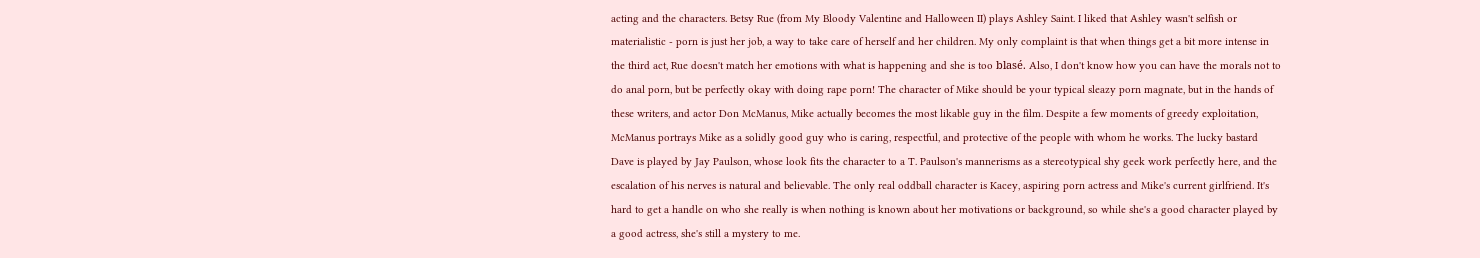acting and the characters. Betsy Rue (from My Bloody Valentine and Halloween II) plays Ashley Saint. I liked that Ashley wasn't selfish or materialistic - porn is just her job, a way to take care of herself and her children. My only complaint is that when things get a bit more intense in the third act, Rue doesn't match her emotions with what is happening and she is too blasé. Also, I don't know how you can have the morals not to do anal porn, but be perfectly okay with doing rape porn! The character of Mike should be your typical sleazy porn magnate, but in the hands of these writers, and actor Don McManus, Mike actually becomes the most likable guy in the film. Despite a few moments of greedy exploitation, McManus portrays Mike as a solidly good guy who is caring, respectful, and protective of the people with whom he works. The lucky bastard Dave is played by Jay Paulson, whose look fits the character to a T. Paulson's mannerisms as a stereotypical shy geek work perfectly here, and the escalation of his nerves is natural and believable. The only real oddball character is Kacey, aspiring porn actress and Mike's current girlfriend. It's hard to get a handle on who she really is when nothing is known about her motivations or background, so while she's a good character played by a good actress, she's still a mystery to me.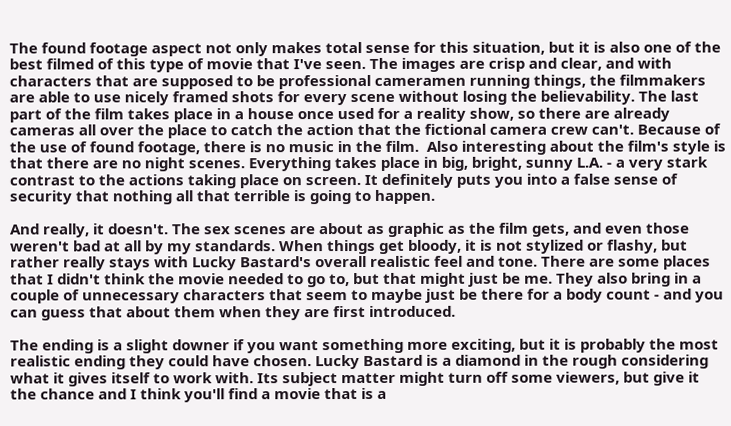The found footage aspect not only makes total sense for this situation, but it is also one of the best filmed of this type of movie that I've seen. The images are crisp and clear, and with characters that are supposed to be professional cameramen running things, the filmmakers are able to use nicely framed shots for every scene without losing the believability. The last part of the film takes place in a house once used for a reality show, so there are already cameras all over the place to catch the action that the fictional camera crew can't. Because of the use of found footage, there is no music in the film.  Also interesting about the film's style is that there are no night scenes. Everything takes place in big, bright, sunny L.A. - a very stark contrast to the actions taking place on screen. It definitely puts you into a false sense of security that nothing all that terrible is going to happen.

And really, it doesn't. The sex scenes are about as graphic as the film gets, and even those weren't bad at all by my standards. When things get bloody, it is not stylized or flashy, but rather really stays with Lucky Bastard's overall realistic feel and tone. There are some places that I didn't think the movie needed to go to, but that might just be me. They also bring in a couple of unnecessary characters that seem to maybe just be there for a body count - and you can guess that about them when they are first introduced.

The ending is a slight downer if you want something more exciting, but it is probably the most realistic ending they could have chosen. Lucky Bastard is a diamond in the rough considering what it gives itself to work with. Its subject matter might turn off some viewers, but give it the chance and I think you'll find a movie that is a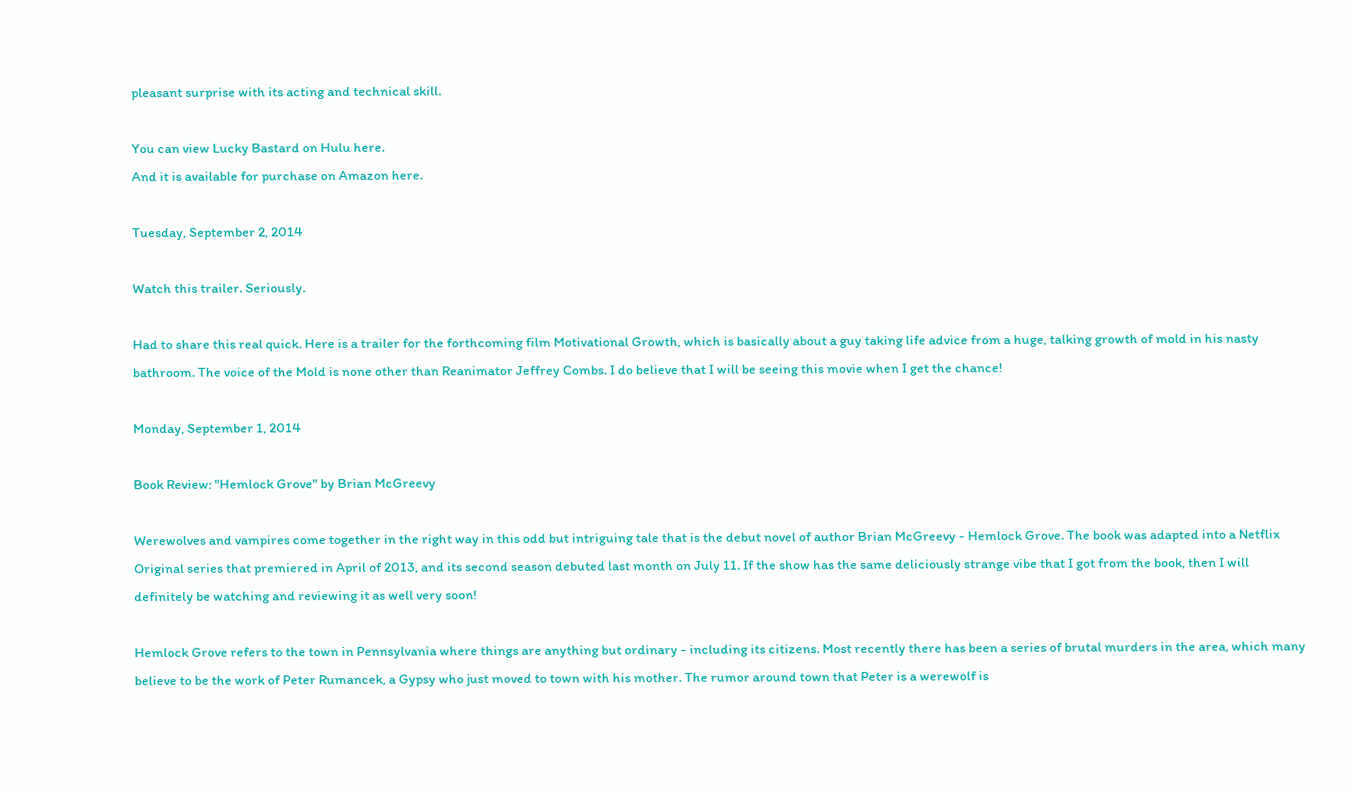pleasant surprise with its acting and technical skill.

You can view Lucky Bastard on Hulu here.
And it is available for purchase on Amazon here.

Tuesday, September 2, 2014

Watch this trailer. Seriously.

Had to share this real quick. Here is a trailer for the forthcoming film Motivational Growth, which is basically about a guy taking life advice from a huge, talking growth of mold in his nasty bathroom. The voice of the Mold is none other than Reanimator Jeffrey Combs. I do believe that I will be seeing this movie when I get the chance!

Monday, September 1, 2014

Book Review: "Hemlock Grove" by Brian McGreevy

Werewolves and vampires come together in the right way in this odd but intriguing tale that is the debut novel of author Brian McGreevy - Hemlock Grove. The book was adapted into a Netflix Original series that premiered in April of 2013, and its second season debuted last month on July 11. If the show has the same deliciously strange vibe that I got from the book, then I will definitely be watching and reviewing it as well very soon!

Hemlock Grove refers to the town in Pennsylvania where things are anything but ordinary - including its citizens. Most recently there has been a series of brutal murders in the area, which many believe to be the work of Peter Rumancek, a Gypsy who just moved to town with his mother. The rumor around town that Peter is a werewolf is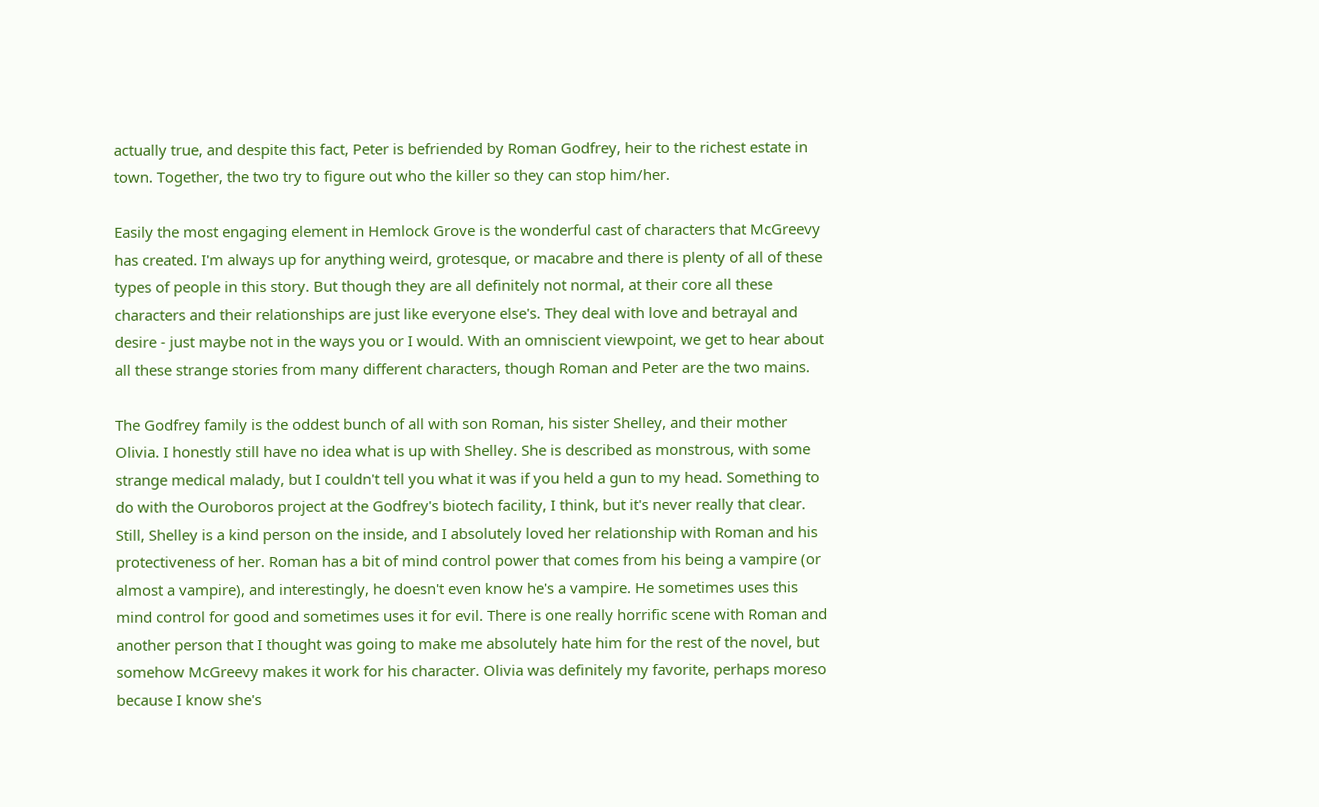actually true, and despite this fact, Peter is befriended by Roman Godfrey, heir to the richest estate in town. Together, the two try to figure out who the killer so they can stop him/her.

Easily the most engaging element in Hemlock Grove is the wonderful cast of characters that McGreevy has created. I'm always up for anything weird, grotesque, or macabre and there is plenty of all of these types of people in this story. But though they are all definitely not normal, at their core all these characters and their relationships are just like everyone else's. They deal with love and betrayal and desire - just maybe not in the ways you or I would. With an omniscient viewpoint, we get to hear about all these strange stories from many different characters, though Roman and Peter are the two mains.

The Godfrey family is the oddest bunch of all with son Roman, his sister Shelley, and their mother Olivia. I honestly still have no idea what is up with Shelley. She is described as monstrous, with some strange medical malady, but I couldn't tell you what it was if you held a gun to my head. Something to do with the Ouroboros project at the Godfrey's biotech facility, I think, but it's never really that clear. Still, Shelley is a kind person on the inside, and I absolutely loved her relationship with Roman and his protectiveness of her. Roman has a bit of mind control power that comes from his being a vampire (or almost a vampire), and interestingly, he doesn't even know he's a vampire. He sometimes uses this mind control for good and sometimes uses it for evil. There is one really horrific scene with Roman and another person that I thought was going to make me absolutely hate him for the rest of the novel, but somehow McGreevy makes it work for his character. Olivia was definitely my favorite, perhaps moreso because I know she's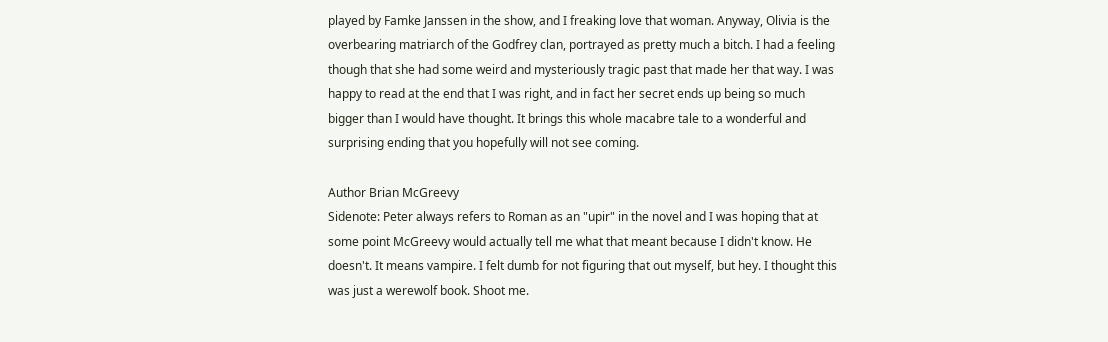played by Famke Janssen in the show, and I freaking love that woman. Anyway, Olivia is the overbearing matriarch of the Godfrey clan, portrayed as pretty much a bitch. I had a feeling though that she had some weird and mysteriously tragic past that made her that way. I was happy to read at the end that I was right, and in fact her secret ends up being so much bigger than I would have thought. It brings this whole macabre tale to a wonderful and surprising ending that you hopefully will not see coming.

Author Brian McGreevy
Sidenote: Peter always refers to Roman as an "upir" in the novel and I was hoping that at some point McGreevy would actually tell me what that meant because I didn't know. He doesn't. It means vampire. I felt dumb for not figuring that out myself, but hey. I thought this was just a werewolf book. Shoot me.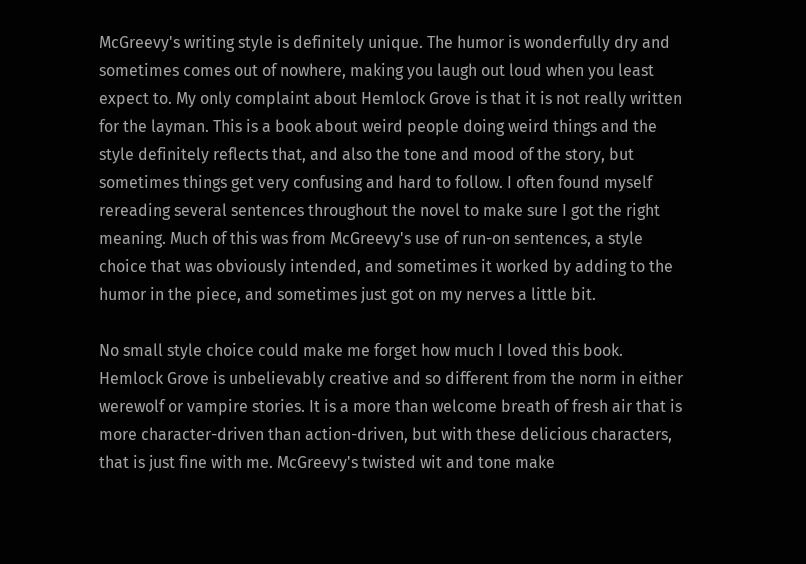McGreevy's writing style is definitely unique. The humor is wonderfully dry and sometimes comes out of nowhere, making you laugh out loud when you least expect to. My only complaint about Hemlock Grove is that it is not really written for the layman. This is a book about weird people doing weird things and the style definitely reflects that, and also the tone and mood of the story, but sometimes things get very confusing and hard to follow. I often found myself rereading several sentences throughout the novel to make sure I got the right meaning. Much of this was from McGreevy's use of run-on sentences, a style choice that was obviously intended, and sometimes it worked by adding to the humor in the piece, and sometimes just got on my nerves a little bit.

No small style choice could make me forget how much I loved this book. Hemlock Grove is unbelievably creative and so different from the norm in either werewolf or vampire stories. It is a more than welcome breath of fresh air that is more character-driven than action-driven, but with these delicious characters, that is just fine with me. McGreevy's twisted wit and tone make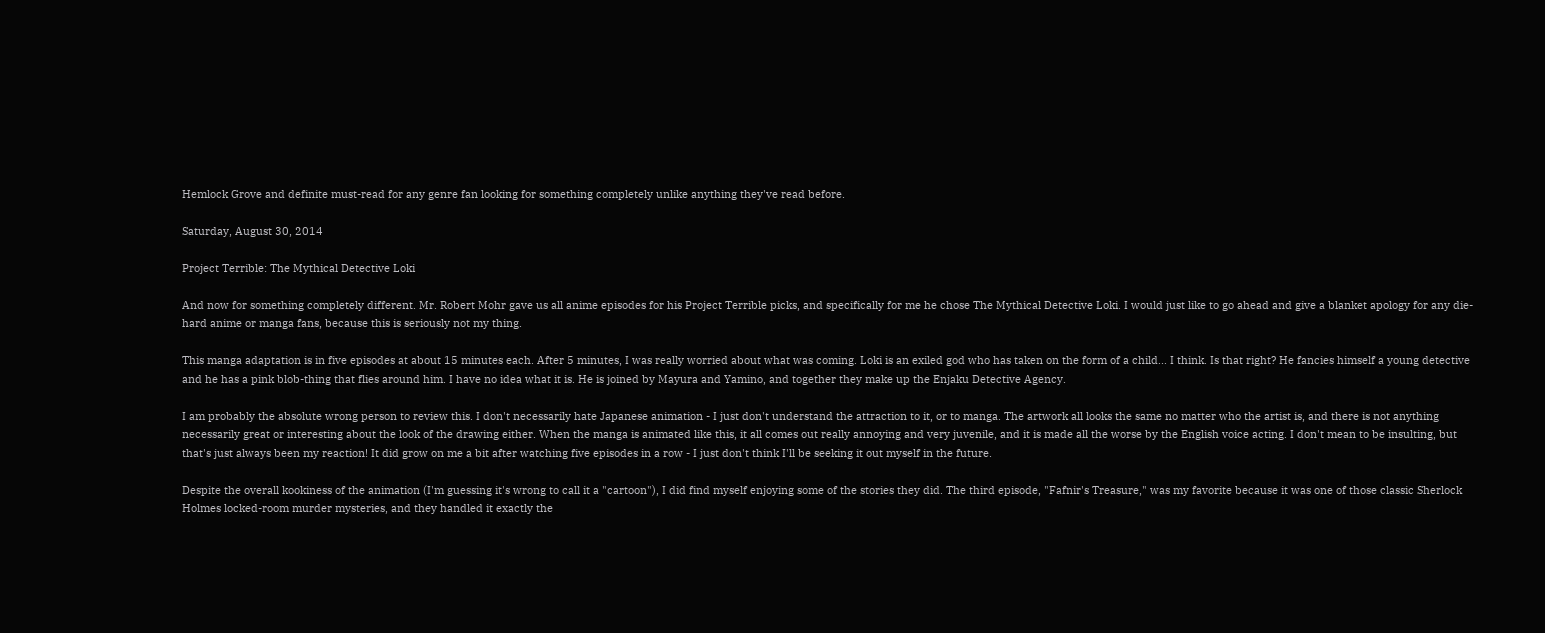Hemlock Grove and definite must-read for any genre fan looking for something completely unlike anything they've read before.

Saturday, August 30, 2014

Project Terrible: The Mythical Detective Loki

And now for something completely different. Mr. Robert Mohr gave us all anime episodes for his Project Terrible picks, and specifically for me he chose The Mythical Detective Loki. I would just like to go ahead and give a blanket apology for any die-hard anime or manga fans, because this is seriously not my thing.

This manga adaptation is in five episodes at about 15 minutes each. After 5 minutes, I was really worried about what was coming. Loki is an exiled god who has taken on the form of a child... I think. Is that right? He fancies himself a young detective and he has a pink blob-thing that flies around him. I have no idea what it is. He is joined by Mayura and Yamino, and together they make up the Enjaku Detective Agency.

I am probably the absolute wrong person to review this. I don't necessarily hate Japanese animation - I just don't understand the attraction to it, or to manga. The artwork all looks the same no matter who the artist is, and there is not anything necessarily great or interesting about the look of the drawing either. When the manga is animated like this, it all comes out really annoying and very juvenile, and it is made all the worse by the English voice acting. I don't mean to be insulting, but that's just always been my reaction! It did grow on me a bit after watching five episodes in a row - I just don't think I'll be seeking it out myself in the future.

Despite the overall kookiness of the animation (I'm guessing it's wrong to call it a "cartoon"), I did find myself enjoying some of the stories they did. The third episode, "Fafnir's Treasure," was my favorite because it was one of those classic Sherlock Holmes locked-room murder mysteries, and they handled it exactly the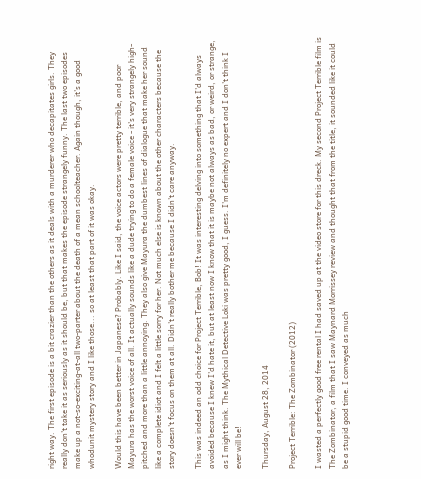right way. The first episode is a bit crazier than the others as it deals with a murderer who decapitates girls. They really don't take it as seriously as it should be, but that makes the episode strangely funny. The last two episodes make up a not-so-exciting-at-all two-parter about the death of a mean schoolteacher. Again though, it's a good whodunit mystery story and I like those... so at least that part of it was okay.

Would this have been better in Japanese? Probably. Like I said, the voice actors were pretty terrible, and poor Mayura has the worst voice of all. It actually sounds like a dude trying to do a female voice - it's very strangely high-pitched and more than a little annoying. They also give Mayura the dumbest lines of dialogue that make her sound like a complete idiot and I felt a little sorry for her. Not much else is known about the other characters because the story doesn't focus on them at all. Didn't really bother me because I didn't care anyway.

This was indeed an odd choice for Project Terrible, Bob! It was interesting delving into something that I'd always avoided because I knew I'd hate it, but at least now I know that it is maybe not always as bad, or weird, or strange, as I might think. The Mythical Detective Loki was pretty good, I guess. I'm definitely no expert and I don't think I ever will be!

Thursday, August 28, 2014

Project Terrible: The Zombinator (2012)

I wasted a perfectly good free rental I had saved up at the video store for this dreck. My second Project Terrible film is The Zombinator, a film that I saw Maynard Morrissey review and thought that from the title, it sounded like it could be a stupid good time. I conveyed as much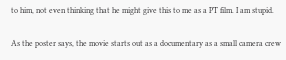to him, not even thinking that he might give this to me as a PT film. I am stupid.

As the poster says, the movie starts out as a documentary as a small camera crew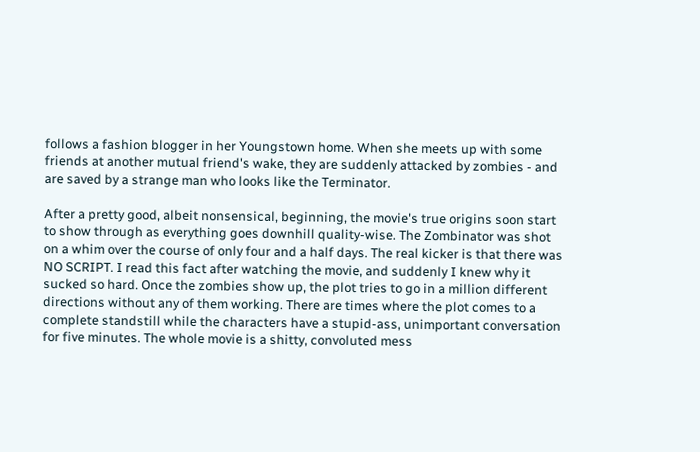follows a fashion blogger in her Youngstown home. When she meets up with some friends at another mutual friend's wake, they are suddenly attacked by zombies - and are saved by a strange man who looks like the Terminator.

After a pretty good, albeit nonsensical, beginning, the movie's true origins soon start to show through as everything goes downhill quality-wise. The Zombinator was shot on a whim over the course of only four and a half days. The real kicker is that there was NO SCRIPT. I read this fact after watching the movie, and suddenly I knew why it sucked so hard. Once the zombies show up, the plot tries to go in a million different directions without any of them working. There are times where the plot comes to a complete standstill while the characters have a stupid-ass, unimportant conversation for five minutes. The whole movie is a shitty, convoluted mess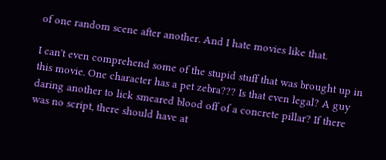of one random scene after another. And I hate movies like that.

I can't even comprehend some of the stupid stuff that was brought up in this movie. One character has a pet zebra??? Is that even legal? A guy daring another to lick smeared blood off of a concrete pillar? If there was no script, there should have at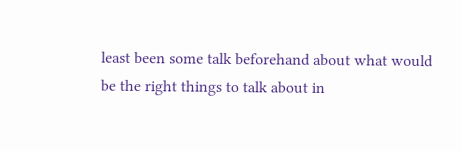least been some talk beforehand about what would be the right things to talk about in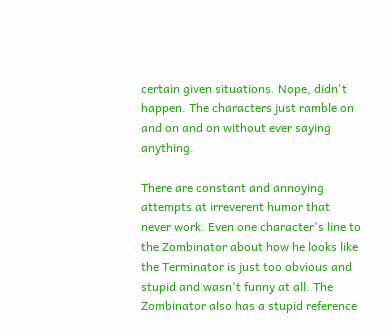certain given situations. Nope, didn't happen. The characters just ramble on and on and on without ever saying anything.

There are constant and annoying attempts at irreverent humor that never work. Even one character's line to the Zombinator about how he looks like the Terminator is just too obvious and stupid and wasn't funny at all. The Zombinator also has a stupid reference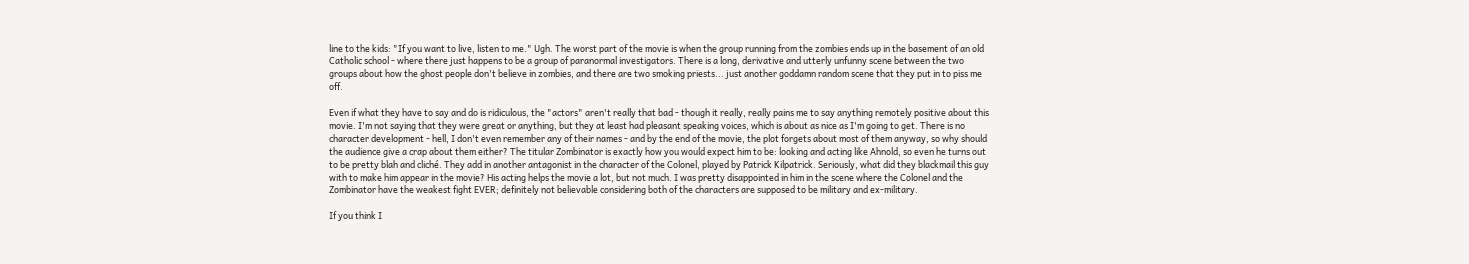line to the kids: "If you want to live, listen to me." Ugh. The worst part of the movie is when the group running from the zombies ends up in the basement of an old Catholic school - where there just happens to be a group of paranormal investigators. There is a long, derivative and utterly unfunny scene between the two groups about how the ghost people don't believe in zombies, and there are two smoking priests... just another goddamn random scene that they put in to piss me off.

Even if what they have to say and do is ridiculous, the "actors" aren't really that bad - though it really, really pains me to say anything remotely positive about this movie. I'm not saying that they were great or anything, but they at least had pleasant speaking voices, which is about as nice as I'm going to get. There is no character development - hell, I don't even remember any of their names - and by the end of the movie, the plot forgets about most of them anyway, so why should the audience give a crap about them either? The titular Zombinator is exactly how you would expect him to be: looking and acting like Ahnold, so even he turns out to be pretty blah and cliché. They add in another antagonist in the character of the Colonel, played by Patrick Kilpatrick. Seriously, what did they blackmail this guy with to make him appear in the movie? His acting helps the movie a lot, but not much. I was pretty disappointed in him in the scene where the Colonel and the Zombinator have the weakest fight EVER; definitely not believable considering both of the characters are supposed to be military and ex-military.

If you think I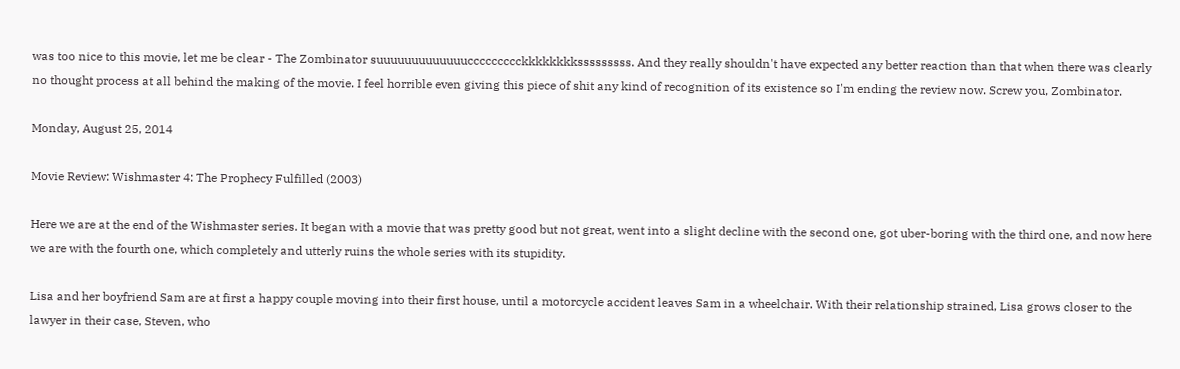was too nice to this movie, let me be clear - The Zombinator suuuuuuuuuuuuuccccccccckkkkkkkksssssssss. And they really shouldn't have expected any better reaction than that when there was clearly no thought process at all behind the making of the movie. I feel horrible even giving this piece of shit any kind of recognition of its existence so I'm ending the review now. Screw you, Zombinator.

Monday, August 25, 2014

Movie Review: Wishmaster 4: The Prophecy Fulfilled (2003)

Here we are at the end of the Wishmaster series. It began with a movie that was pretty good but not great, went into a slight decline with the second one, got uber-boring with the third one, and now here we are with the fourth one, which completely and utterly ruins the whole series with its stupidity.

Lisa and her boyfriend Sam are at first a happy couple moving into their first house, until a motorcycle accident leaves Sam in a wheelchair. With their relationship strained, Lisa grows closer to the lawyer in their case, Steven, who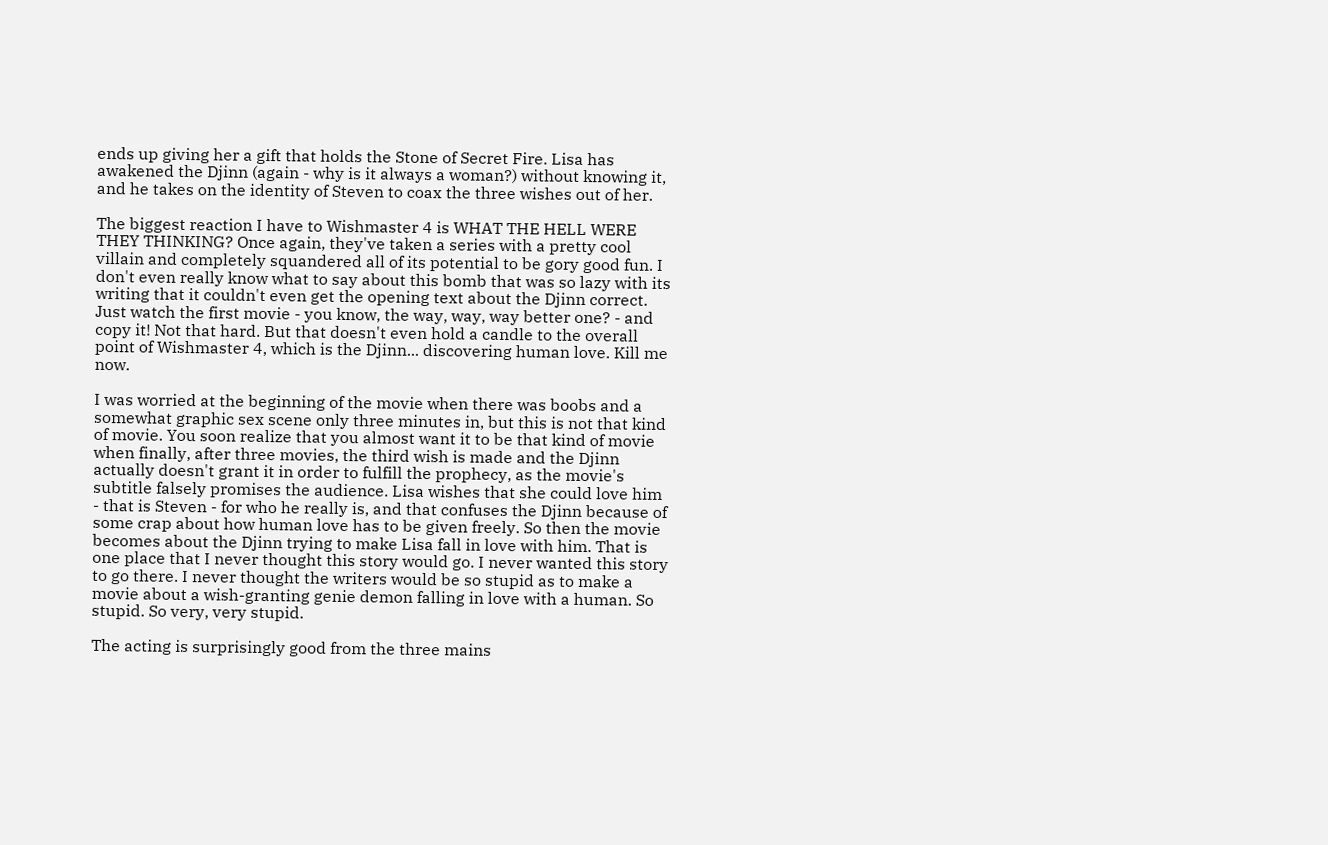ends up giving her a gift that holds the Stone of Secret Fire. Lisa has awakened the Djinn (again - why is it always a woman?) without knowing it, and he takes on the identity of Steven to coax the three wishes out of her.

The biggest reaction I have to Wishmaster 4 is WHAT THE HELL WERE THEY THINKING? Once again, they've taken a series with a pretty cool villain and completely squandered all of its potential to be gory good fun. I don't even really know what to say about this bomb that was so lazy with its writing that it couldn't even get the opening text about the Djinn correct. Just watch the first movie - you know, the way, way, way better one? - and copy it! Not that hard. But that doesn't even hold a candle to the overall point of Wishmaster 4, which is the Djinn... discovering human love. Kill me now.

I was worried at the beginning of the movie when there was boobs and a somewhat graphic sex scene only three minutes in, but this is not that kind of movie. You soon realize that you almost want it to be that kind of movie when finally, after three movies, the third wish is made and the Djinn actually doesn't grant it in order to fulfill the prophecy, as the movie's subtitle falsely promises the audience. Lisa wishes that she could love him - that is Steven - for who he really is, and that confuses the Djinn because of some crap about how human love has to be given freely. So then the movie becomes about the Djinn trying to make Lisa fall in love with him. That is one place that I never thought this story would go. I never wanted this story to go there. I never thought the writers would be so stupid as to make a movie about a wish-granting genie demon falling in love with a human. So stupid. So very, very stupid.

The acting is surprisingly good from the three mains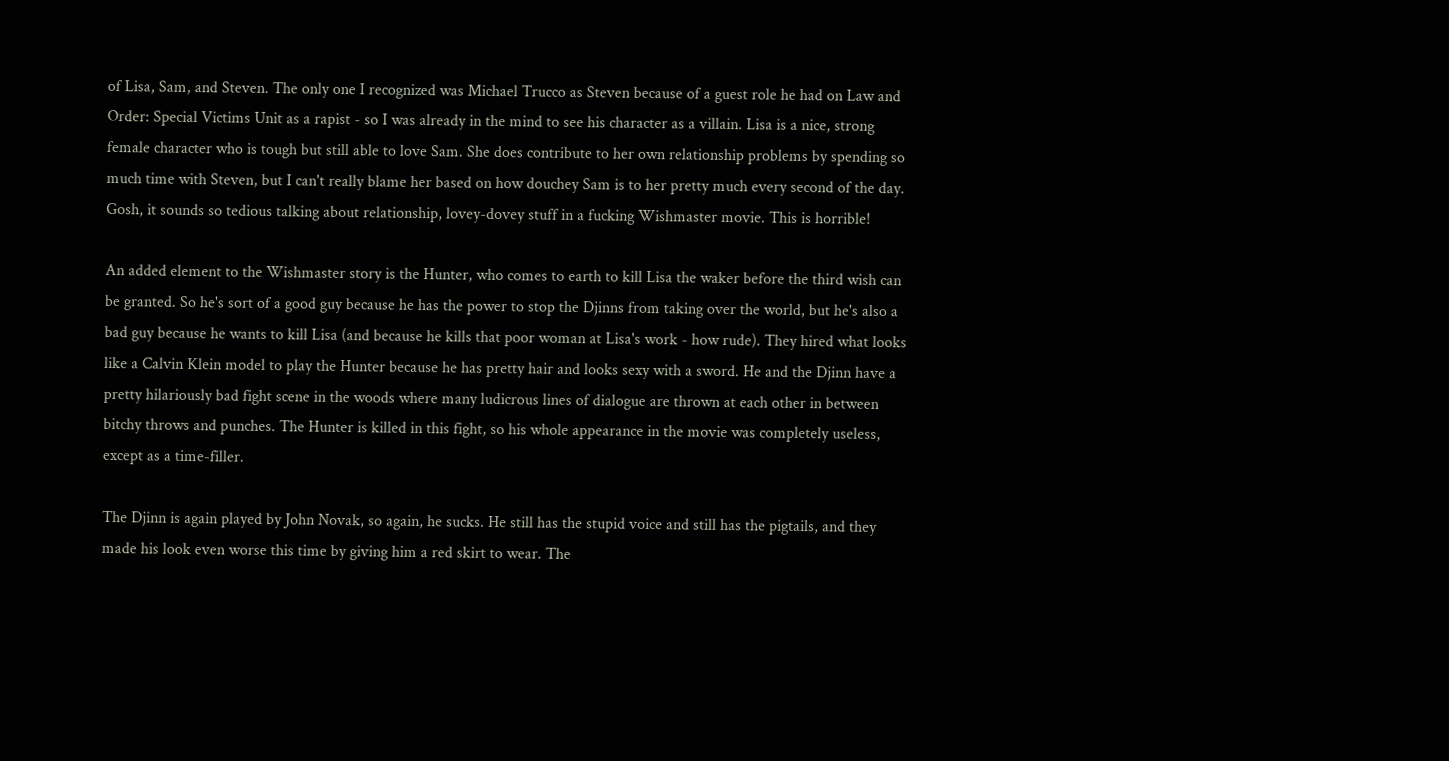of Lisa, Sam, and Steven. The only one I recognized was Michael Trucco as Steven because of a guest role he had on Law and Order: Special Victims Unit as a rapist - so I was already in the mind to see his character as a villain. Lisa is a nice, strong female character who is tough but still able to love Sam. She does contribute to her own relationship problems by spending so much time with Steven, but I can't really blame her based on how douchey Sam is to her pretty much every second of the day. Gosh, it sounds so tedious talking about relationship, lovey-dovey stuff in a fucking Wishmaster movie. This is horrible!

An added element to the Wishmaster story is the Hunter, who comes to earth to kill Lisa the waker before the third wish can be granted. So he's sort of a good guy because he has the power to stop the Djinns from taking over the world, but he's also a bad guy because he wants to kill Lisa (and because he kills that poor woman at Lisa's work - how rude). They hired what looks like a Calvin Klein model to play the Hunter because he has pretty hair and looks sexy with a sword. He and the Djinn have a pretty hilariously bad fight scene in the woods where many ludicrous lines of dialogue are thrown at each other in between bitchy throws and punches. The Hunter is killed in this fight, so his whole appearance in the movie was completely useless, except as a time-filler.

The Djinn is again played by John Novak, so again, he sucks. He still has the stupid voice and still has the pigtails, and they made his look even worse this time by giving him a red skirt to wear. The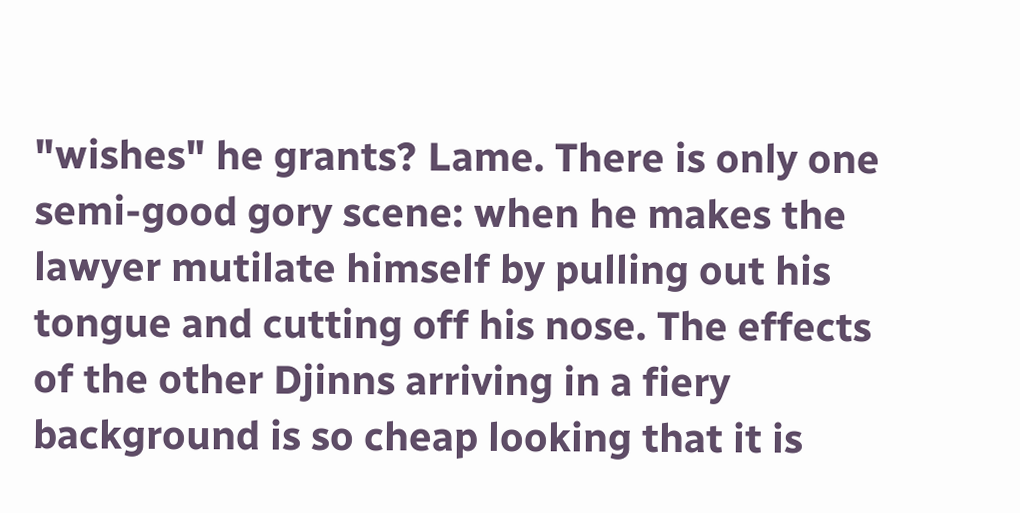"wishes" he grants? Lame. There is only one semi-good gory scene: when he makes the lawyer mutilate himself by pulling out his tongue and cutting off his nose. The effects of the other Djinns arriving in a fiery background is so cheap looking that it is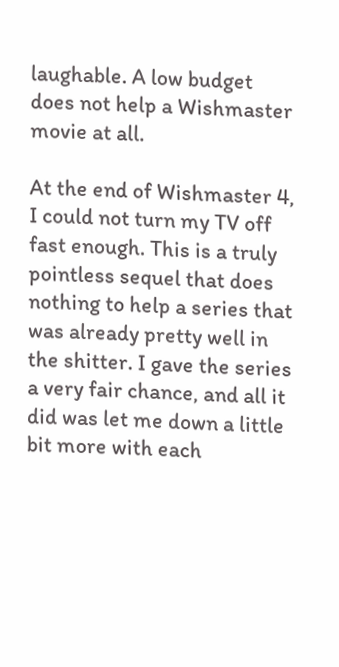laughable. A low budget does not help a Wishmaster movie at all.

At the end of Wishmaster 4, I could not turn my TV off fast enough. This is a truly pointless sequel that does nothing to help a series that was already pretty well in the shitter. I gave the series a very fair chance, and all it did was let me down a little bit more with each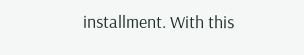installment. With this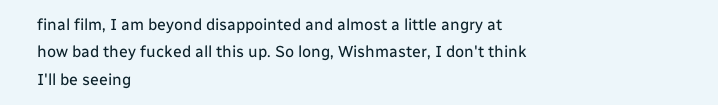final film, I am beyond disappointed and almost a little angry at how bad they fucked all this up. So long, Wishmaster, I don't think I'll be seeing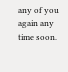any of you again any time soon.